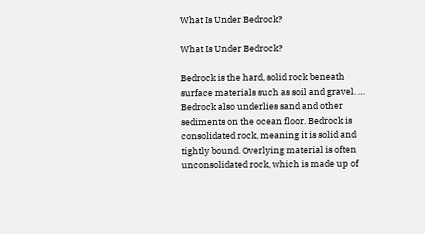What Is Under Bedrock?

What Is Under Bedrock?

Bedrock is the hard, solid rock beneath surface materials such as soil and gravel. … Bedrock also underlies sand and other sediments on the ocean floor. Bedrock is consolidated rock, meaning it is solid and tightly bound. Overlying material is often unconsolidated rock, which is made up of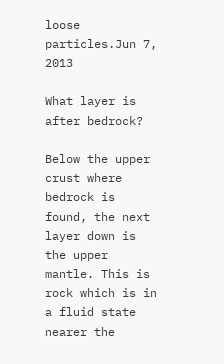loose particles.Jun 7, 2013

What layer is after bedrock?

Below the upper crust where bedrock is found, the next layer down is the upper mantle. This is rock which is in a fluid state nearer the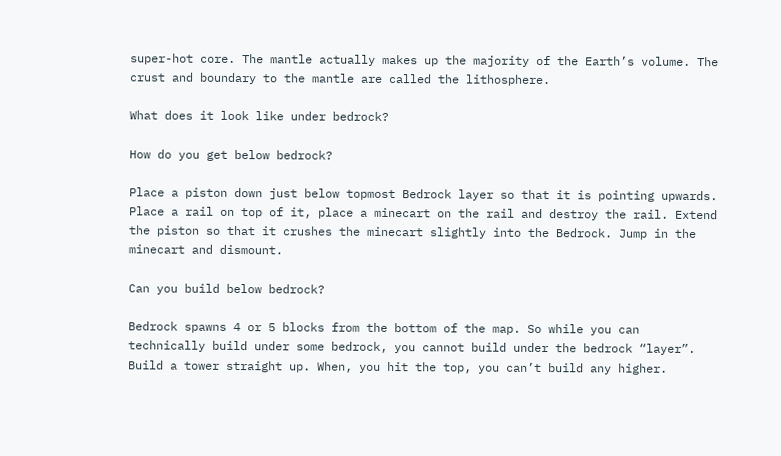super-hot core. The mantle actually makes up the majority of the Earth’s volume. The crust and boundary to the mantle are called the lithosphere.

What does it look like under bedrock?

How do you get below bedrock?

Place a piston down just below topmost Bedrock layer so that it is pointing upwards. Place a rail on top of it, place a minecart on the rail and destroy the rail. Extend the piston so that it crushes the minecart slightly into the Bedrock. Jump in the minecart and dismount.

Can you build below bedrock?

Bedrock spawns 4 or 5 blocks from the bottom of the map. So while you can technically build under some bedrock, you cannot build under the bedrock “layer”. Build a tower straight up. When, you hit the top, you can’t build any higher.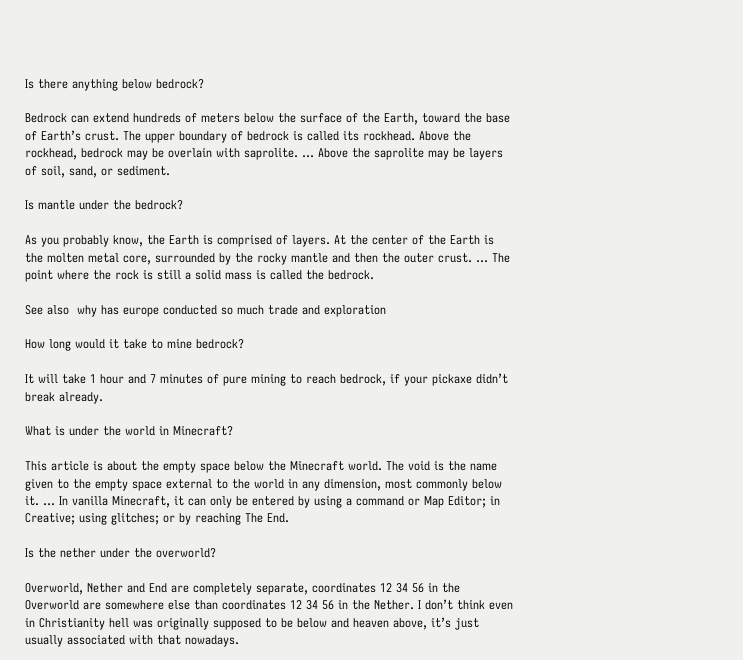Is there anything below bedrock?

Bedrock can extend hundreds of meters below the surface of the Earth, toward the base of Earth’s crust. The upper boundary of bedrock is called its rockhead. Above the rockhead, bedrock may be overlain with saprolite. … Above the saprolite may be layers of soil, sand, or sediment.

Is mantle under the bedrock?

As you probably know, the Earth is comprised of layers. At the center of the Earth is the molten metal core, surrounded by the rocky mantle and then the outer crust. … The point where the rock is still a solid mass is called the bedrock.

See also  why has europe conducted so much trade and exploration

How long would it take to mine bedrock?

It will take 1 hour and 7 minutes of pure mining to reach bedrock, if your pickaxe didn’t break already.

What is under the world in Minecraft?

This article is about the empty space below the Minecraft world. The void is the name given to the empty space external to the world in any dimension, most commonly below it. … In vanilla Minecraft, it can only be entered by using a command or Map Editor; in Creative; using glitches; or by reaching The End.

Is the nether under the overworld?

Overworld, Nether and End are completely separate, coordinates 12 34 56 in the Overworld are somewhere else than coordinates 12 34 56 in the Nether. I don’t think even in Christianity hell was originally supposed to be below and heaven above, it’s just usually associated with that nowadays.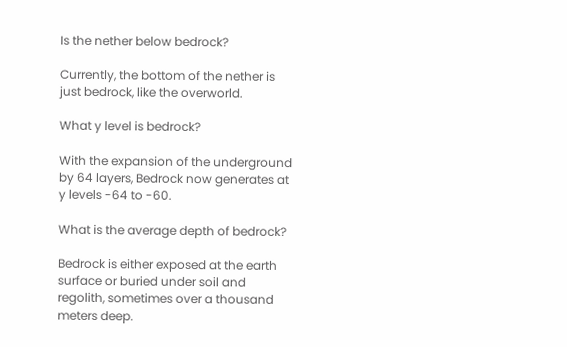Is the nether below bedrock?

Currently, the bottom of the nether is just bedrock, like the overworld.

What y level is bedrock?

With the expansion of the underground by 64 layers, Bedrock now generates at y levels -64 to -60.

What is the average depth of bedrock?

Bedrock is either exposed at the earth surface or buried under soil and regolith, sometimes over a thousand meters deep.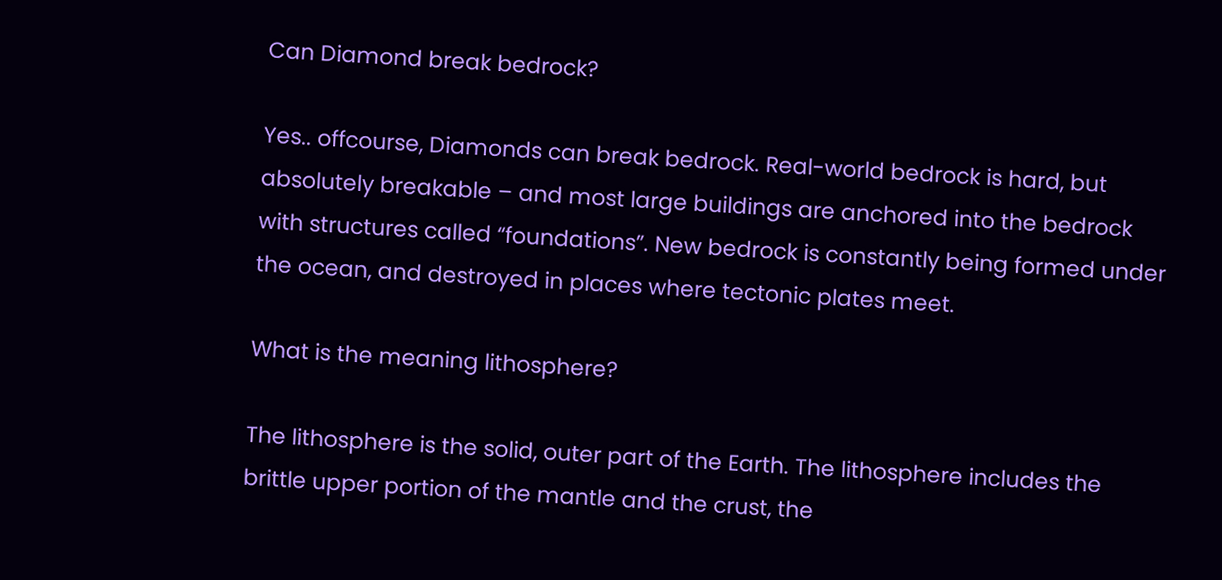Can Diamond break bedrock?

Yes.. offcourse, Diamonds can break bedrock. Real-world bedrock is hard, but absolutely breakable – and most large buildings are anchored into the bedrock with structures called “foundations”. New bedrock is constantly being formed under the ocean, and destroyed in places where tectonic plates meet.

What is the meaning lithosphere?

The lithosphere is the solid, outer part of the Earth. The lithosphere includes the brittle upper portion of the mantle and the crust, the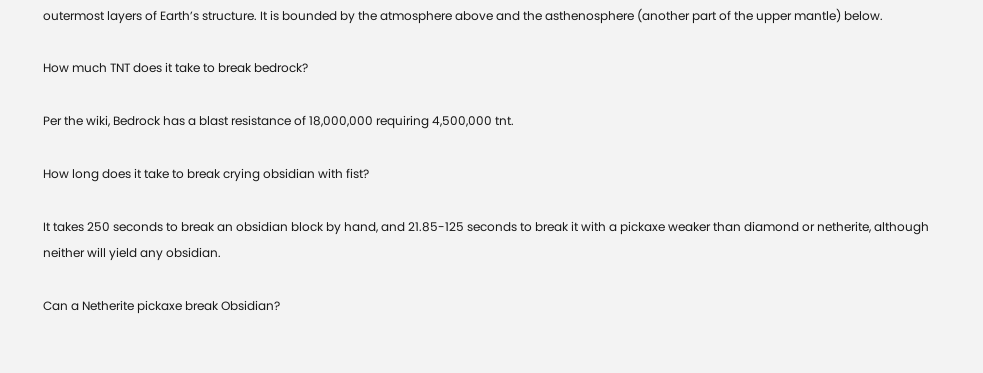outermost layers of Earth’s structure. It is bounded by the atmosphere above and the asthenosphere (another part of the upper mantle) below.

How much TNT does it take to break bedrock?

Per the wiki, Bedrock has a blast resistance of 18,000,000 requiring 4,500,000 tnt.

How long does it take to break crying obsidian with fist?

It takes 250 seconds to break an obsidian block by hand, and 21.85-125 seconds to break it with a pickaxe weaker than diamond or netherite, although neither will yield any obsidian.

Can a Netherite pickaxe break Obsidian?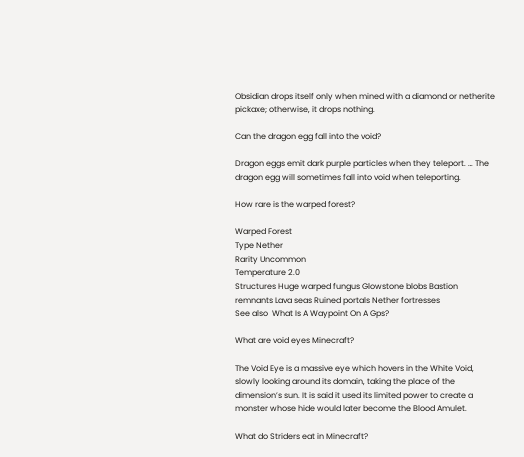Obsidian drops itself only when mined with a diamond or netherite pickaxe; otherwise, it drops nothing.

Can the dragon egg fall into the void?

Dragon eggs emit dark purple particles when they teleport. … The dragon egg will sometimes fall into void when teleporting.

How rare is the warped forest?

Warped Forest
Type Nether
Rarity Uncommon
Temperature 2.0
Structures Huge warped fungus Glowstone blobs Bastion remnants Lava seas Ruined portals Nether fortresses
See also  What Is A Waypoint On A Gps?

What are void eyes Minecraft?

The Void Eye is a massive eye which hovers in the White Void, slowly looking around its domain, taking the place of the dimension’s sun. It is said it used its limited power to create a monster whose hide would later become the Blood Amulet.

What do Striders eat in Minecraft?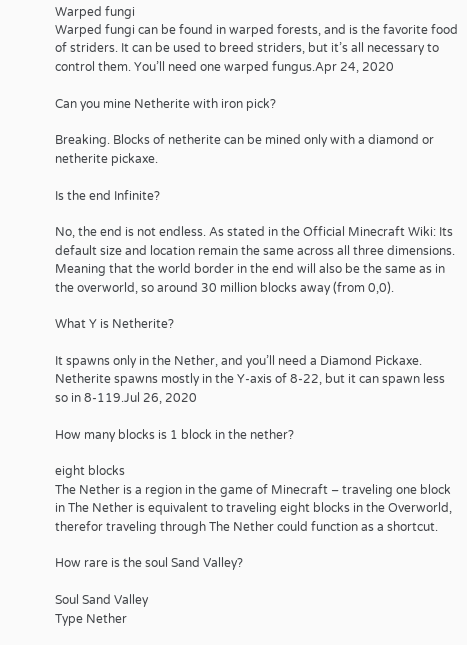Warped fungi
Warped fungi can be found in warped forests, and is the favorite food of striders. It can be used to breed striders, but it’s all necessary to control them. You’ll need one warped fungus.Apr 24, 2020

Can you mine Netherite with iron pick?

Breaking. Blocks of netherite can be mined only with a diamond or netherite pickaxe.

Is the end Infinite?

No, the end is not endless. As stated in the Official Minecraft Wiki: Its default size and location remain the same across all three dimensions. Meaning that the world border in the end will also be the same as in the overworld, so around 30 million blocks away (from 0,0).

What Y is Netherite?

It spawns only in the Nether, and you’ll need a Diamond Pickaxe. Netherite spawns mostly in the Y-axis of 8-22, but it can spawn less so in 8-119.Jul 26, 2020

How many blocks is 1 block in the nether?

eight blocks
The Nether is a region in the game of Minecraft – traveling one block in The Nether is equivalent to traveling eight blocks in the Overworld, therefor traveling through The Nether could function as a shortcut.

How rare is the soul Sand Valley?

Soul Sand Valley
Type Nether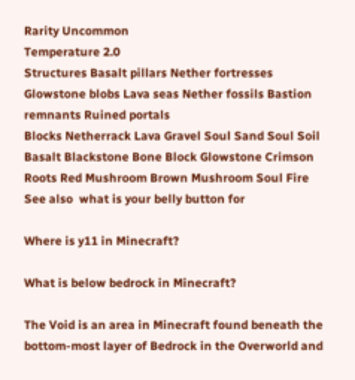Rarity Uncommon
Temperature 2.0
Structures Basalt pillars Nether fortresses Glowstone blobs Lava seas Nether fossils Bastion remnants Ruined portals
Blocks Netherrack Lava Gravel Soul Sand Soul Soil Basalt Blackstone Bone Block Glowstone Crimson Roots Red Mushroom Brown Mushroom Soul Fire
See also  what is your belly button for

Where is y11 in Minecraft?

What is below bedrock in Minecraft?

The Void is an area in Minecraft found beneath the bottom-most layer of Bedrock in the Overworld and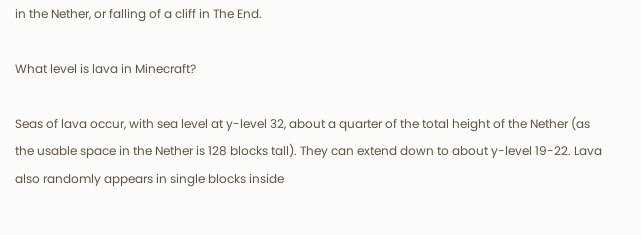in the Nether, or falling of a cliff in The End.

What level is lava in Minecraft?

Seas of lava occur, with sea level at y-level 32, about a quarter of the total height of the Nether (as the usable space in the Nether is 128 blocks tall). They can extend down to about y-level 19-22. Lava also randomly appears in single blocks inside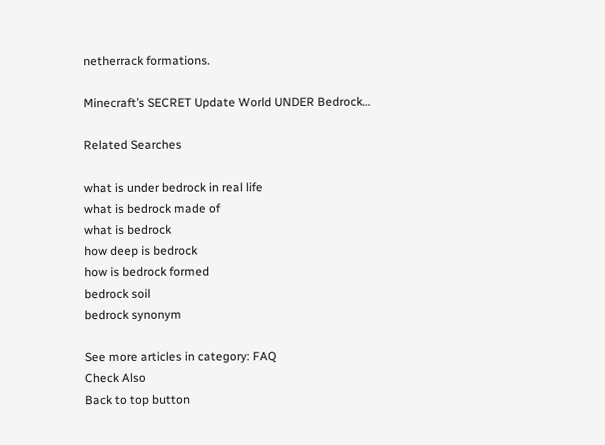netherrack formations.

Minecraft’s SECRET Update World UNDER Bedrock…

Related Searches

what is under bedrock in real life
what is bedrock made of
what is bedrock
how deep is bedrock
how is bedrock formed
bedrock soil
bedrock synonym

See more articles in category: FAQ
Check Also
Back to top button